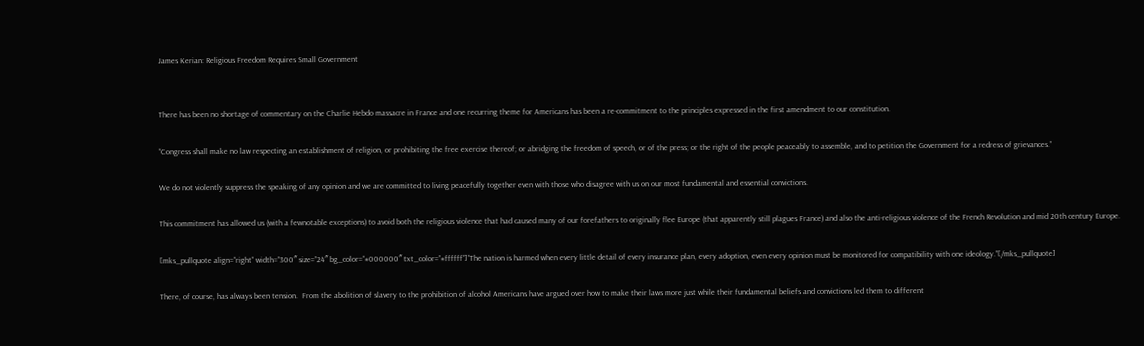James Kerian: Religious Freedom Requires Small Government


There has been no shortage of commentary on the Charlie Hebdo massacre in France and one recurring theme for Americans has been a re-commitment to the principles expressed in the first amendment to our constitution.

“Congress shall make no law respecting an establishment of religion, or prohibiting the free exercise thereof; or abridging the freedom of speech, or of the press; or the right of the people peaceably to assemble, and to petition the Government for a redress of grievances.”

We do not violently suppress the speaking of any opinion and we are committed to living peacefully together even with those who disagree with us on our most fundamental and essential convictions.

This commitment has allowed us (with a fewnotable exceptions) to avoid both the religious violence that had caused many of our forefathers to originally flee Europe (that apparently still plagues France) and also the anti-religious violence of the French Revolution and mid 20th century Europe.

[mks_pullquote align=”right” width=”300″ size=”24″ bg_color=”#000000″ txt_color=”#ffffff”]”The nation is harmed when every little detail of every insurance plan, every adoption, even every opinion must be monitored for compatibility with one ideology.”[/mks_pullquote]

There, of course, has always been tension.  From the abolition of slavery to the prohibition of alcohol Americans have argued over how to make their laws more just while their fundamental beliefs and convictions led them to different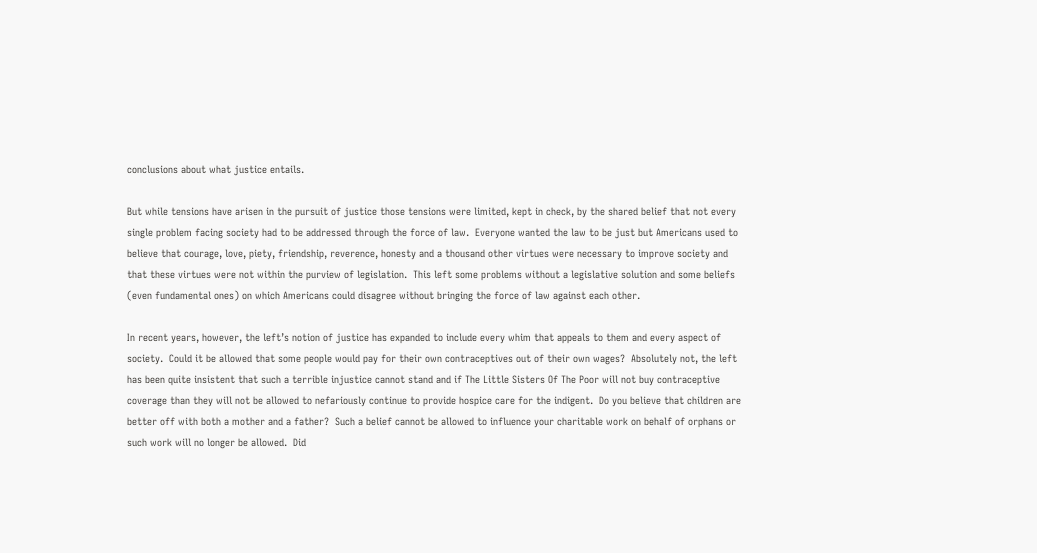conclusions about what justice entails.

But while tensions have arisen in the pursuit of justice those tensions were limited, kept in check, by the shared belief that not every single problem facing society had to be addressed through the force of law.  Everyone wanted the law to be just but Americans used to believe that courage, love, piety, friendship, reverence, honesty and a thousand other virtues were necessary to improve society and that these virtues were not within the purview of legislation.  This left some problems without a legislative solution and some beliefs (even fundamental ones) on which Americans could disagree without bringing the force of law against each other.

In recent years, however, the left’s notion of justice has expanded to include every whim that appeals to them and every aspect of society.  Could it be allowed that some people would pay for their own contraceptives out of their own wages?  Absolutely not, the left has been quite insistent that such a terrible injustice cannot stand and if The Little Sisters Of The Poor will not buy contraceptive coverage than they will not be allowed to nefariously continue to provide hospice care for the indigent.  Do you believe that children are better off with both a mother and a father?  Such a belief cannot be allowed to influence your charitable work on behalf of orphans or such work will no longer be allowed.  Did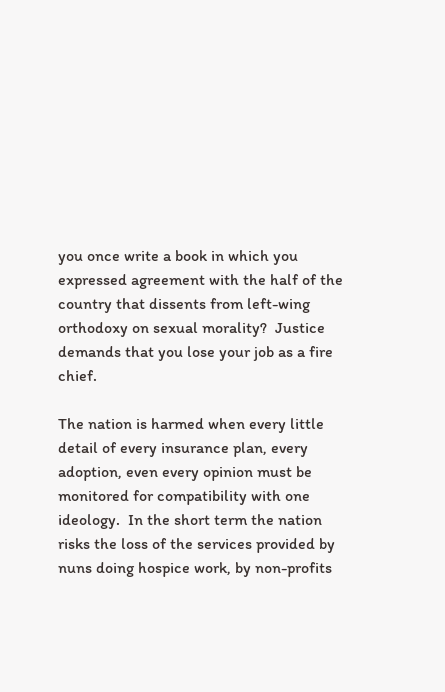you once write a book in which you expressed agreement with the half of the country that dissents from left-wing orthodoxy on sexual morality?  Justice demands that you lose your job as a fire chief.

The nation is harmed when every little detail of every insurance plan, every adoption, even every opinion must be monitored for compatibility with one ideology.  In the short term the nation risks the loss of the services provided by nuns doing hospice work, by non-profits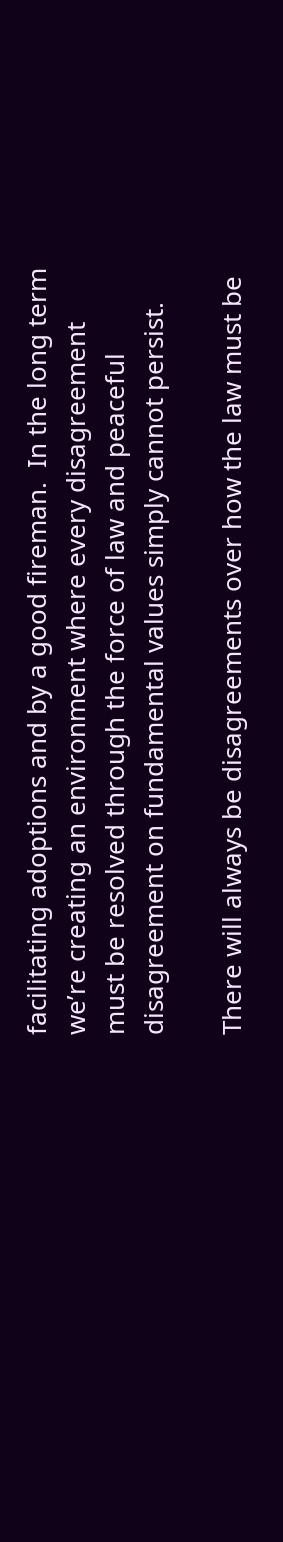facilitating adoptions and by a good fireman.  In the long term we’re creating an environment where every disagreement must be resolved through the force of law and peaceful disagreement on fundamental values simply cannot persist.

There will always be disagreements over how the law must be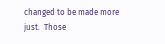changed to be made more just.  Those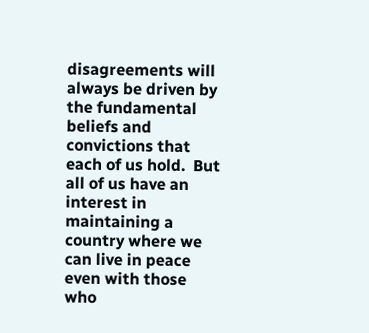disagreements will always be driven by the fundamental beliefs and convictions that each of us hold.  But all of us have an interest in maintaining a country where we can live in peace even with those who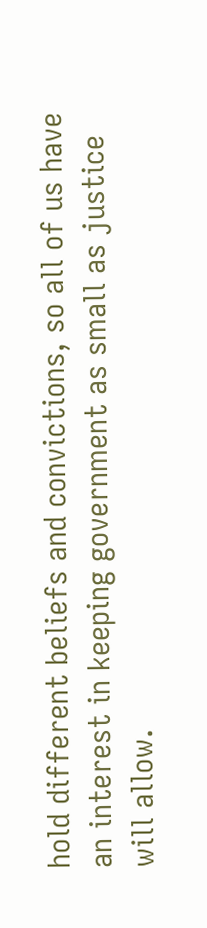hold different beliefs and convictions, so all of us have an interest in keeping government as small as justice will allow.